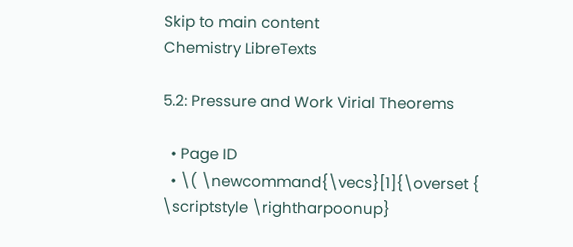Skip to main content
Chemistry LibreTexts

5.2: Pressure and Work Virial Theorems

  • Page ID
  • \( \newcommand{\vecs}[1]{\overset { \scriptstyle \rightharpoonup}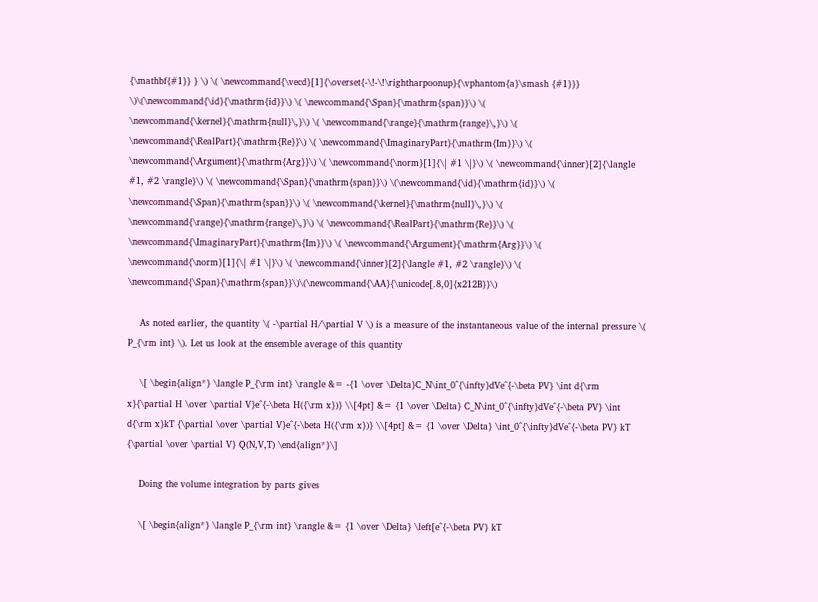{\mathbf{#1}} } \) \( \newcommand{\vecd}[1]{\overset{-\!-\!\rightharpoonup}{\vphantom{a}\smash {#1}}} \)\(\newcommand{\id}{\mathrm{id}}\) \( \newcommand{\Span}{\mathrm{span}}\) \( \newcommand{\kernel}{\mathrm{null}\,}\) \( \newcommand{\range}{\mathrm{range}\,}\) \( \newcommand{\RealPart}{\mathrm{Re}}\) \( \newcommand{\ImaginaryPart}{\mathrm{Im}}\) \( \newcommand{\Argument}{\mathrm{Arg}}\) \( \newcommand{\norm}[1]{\| #1 \|}\) \( \newcommand{\inner}[2]{\langle #1, #2 \rangle}\) \( \newcommand{\Span}{\mathrm{span}}\) \(\newcommand{\id}{\mathrm{id}}\) \( \newcommand{\Span}{\mathrm{span}}\) \( \newcommand{\kernel}{\mathrm{null}\,}\) \( \newcommand{\range}{\mathrm{range}\,}\) \( \newcommand{\RealPart}{\mathrm{Re}}\) \( \newcommand{\ImaginaryPart}{\mathrm{Im}}\) \( \newcommand{\Argument}{\mathrm{Arg}}\) \( \newcommand{\norm}[1]{\| #1 \|}\) \( \newcommand{\inner}[2]{\langle #1, #2 \rangle}\) \( \newcommand{\Span}{\mathrm{span}}\)\(\newcommand{\AA}{\unicode[.8,0]{x212B}}\)

    As noted earlier, the quantity \( -\partial H/\partial V \) is a measure of the instantaneous value of the internal pressure \( P_{\rm int} \). Let us look at the ensemble average of this quantity

    \[ \begin{align*} \langle P_{\rm int} \rangle &= -{1 \over \Delta}C_N\int_0^{\infty}dVe^{-\beta PV} \int d{\rm x}{\partial H \over \partial V}e^{-\beta H({\rm x})} \\[4pt] &= {1 \over \Delta} C_N\int_0^{\infty}dVe^{-\beta PV} \int d{\rm x}kT {\partial \over \partial V}e^{-\beta H({\rm x})} \\[4pt] &= {1 \over \Delta} \int_0^{\infty}dVe^{-\beta PV} kT {\partial \over \partial V} Q(N,V,T) \end{align*}\]

    Doing the volume integration by parts gives

    \[ \begin{align*} \langle P_{\rm int} \rangle &= {1 \over \Delta} \left[e^{-\beta PV} kT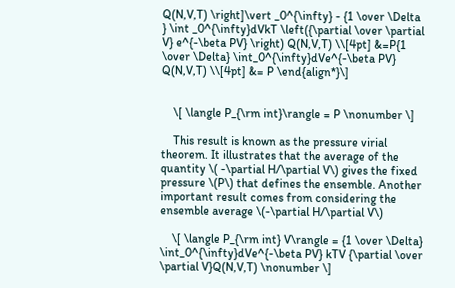Q(N,V,T) \right]\vert _0^{\infty} - {1 \over \Delta } \int _0^{\infty}dVkT \left({\partial \over \partial V} e^{-\beta PV} \right) Q(N,V,T) \\[4pt] &=P{1 \over \Delta} \int_0^{\infty}dVe^{-\beta PV} Q(N,V,T) \\[4pt] &= P \end{align*}\]


    \[ \langle P_{\rm int}\rangle = P \nonumber \]

    This result is known as the pressure virial theorem. It illustrates that the average of the quantity \( -\partial H/\partial V\) gives the fixed pressure \(P\) that defines the ensemble. Another important result comes from considering the ensemble average \(-\partial H/\partial V\)

    \[ \langle P_{\rm int} V\rangle = {1 \over \Delta} \int_0^{\infty}dVe^{-\beta PV} kTV {\partial \over \partial V}Q(N,V,T) \nonumber \]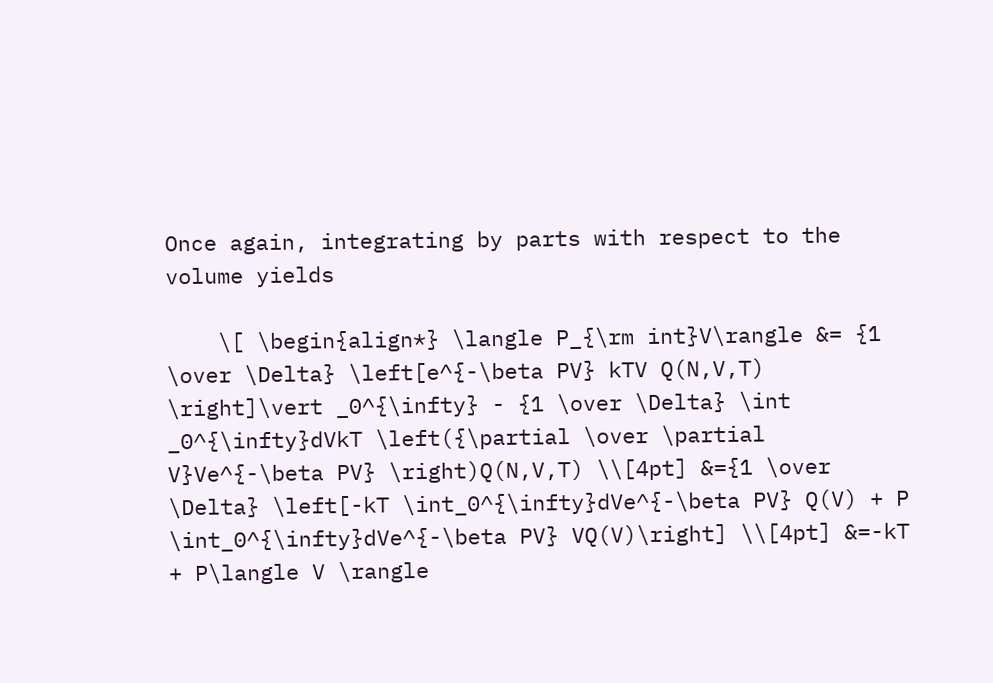Once again, integrating by parts with respect to the volume yields

    \[ \begin{align*} \langle P_{\rm int}V\rangle &= {1 \over \Delta} \left[e^{-\beta PV} kTV Q(N,V,T) \right]\vert _0^{\infty} - {1 \over \Delta} \int _0^{\infty}dVkT \left({\partial \over \partial V}Ve^{-\beta PV} \right)Q(N,V,T) \\[4pt] &={1 \over \Delta} \left[-kT \int_0^{\infty}dVe^{-\beta PV} Q(V) + P \int_0^{\infty}dVe^{-\beta PV} VQ(V)\right] \\[4pt] &=-kT + P\langle V \rangle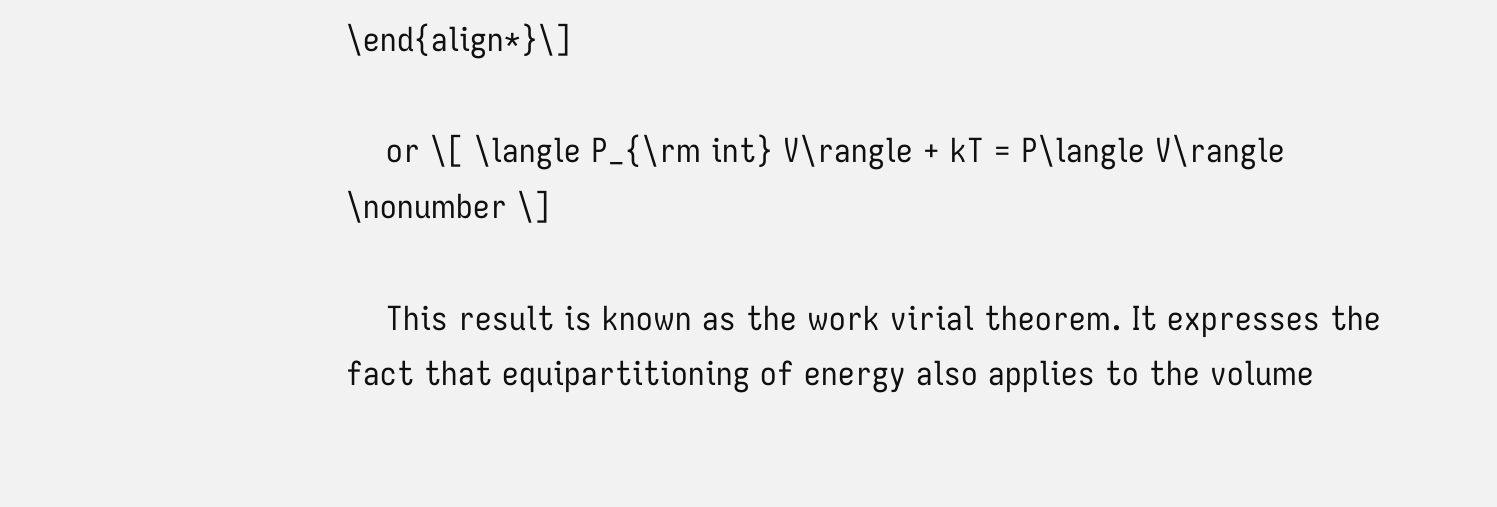\end{align*}\]

    or \[ \langle P_{\rm int} V\rangle + kT = P\langle V\rangle \nonumber \]

    This result is known as the work virial theorem. It expresses the fact that equipartitioning of energy also applies to the volume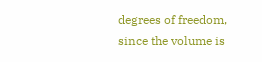degrees of freedom, since the volume is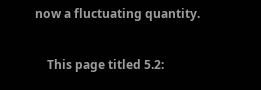now a fluctuating quantity.

    This page titled 5.2: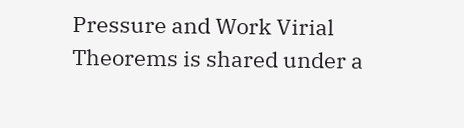Pressure and Work Virial Theorems is shared under a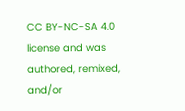CC BY-NC-SA 4.0 license and was authored, remixed, and/or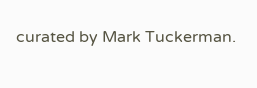curated by Mark Tuckerman.